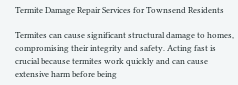Termite Damage Repair Services for Townsend Residents

Termites can cause significant structural damage to homes, compromising their integrity and safety. Acting fast is crucial because termites work quickly and can cause extensive harm before being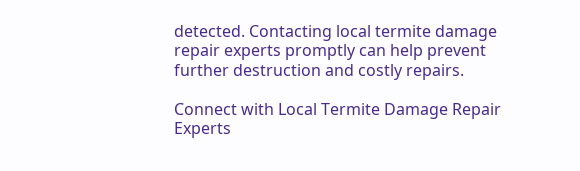detected. Contacting local termite damage repair experts promptly can help prevent further destruction and costly repairs.

Connect with Local Termite Damage Repair Experts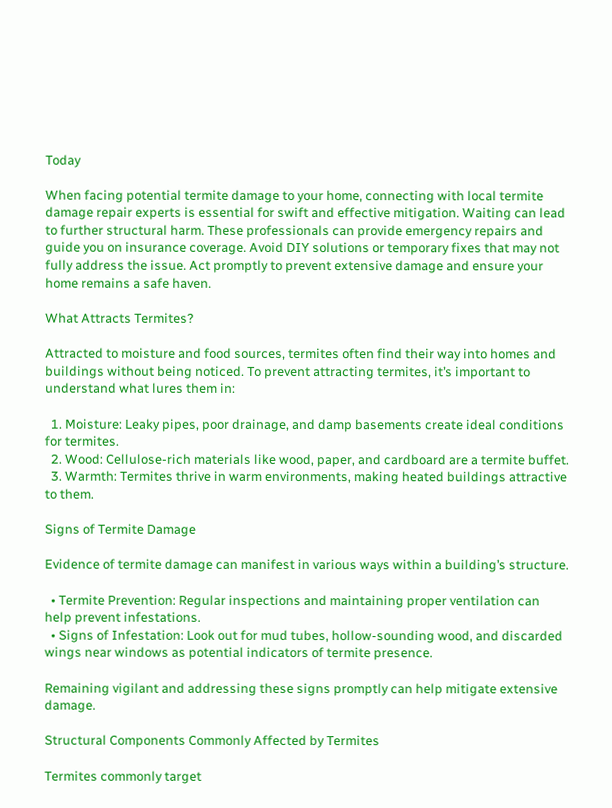Today

When facing potential termite damage to your home, connecting with local termite damage repair experts is essential for swift and effective mitigation. Waiting can lead to further structural harm. These professionals can provide emergency repairs and guide you on insurance coverage. Avoid DIY solutions or temporary fixes that may not fully address the issue. Act promptly to prevent extensive damage and ensure your home remains a safe haven.

What Attracts Termites?

Attracted to moisture and food sources, termites often find their way into homes and buildings without being noticed. To prevent attracting termites, it’s important to understand what lures them in:

  1. Moisture: Leaky pipes, poor drainage, and damp basements create ideal conditions for termites.
  2. Wood: Cellulose-rich materials like wood, paper, and cardboard are a termite buffet.
  3. Warmth: Termites thrive in warm environments, making heated buildings attractive to them.

Signs of Termite Damage

Evidence of termite damage can manifest in various ways within a building’s structure.

  • Termite Prevention: Regular inspections and maintaining proper ventilation can help prevent infestations.
  • Signs of Infestation: Look out for mud tubes, hollow-sounding wood, and discarded wings near windows as potential indicators of termite presence.

Remaining vigilant and addressing these signs promptly can help mitigate extensive damage.

Structural Components Commonly Affected by Termites

Termites commonly target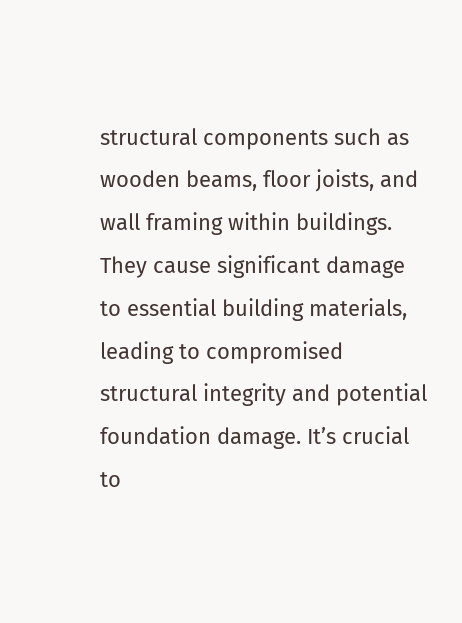structural components such as wooden beams, floor joists, and wall framing within buildings. They cause significant damage to essential building materials, leading to compromised structural integrity and potential foundation damage. It’s crucial to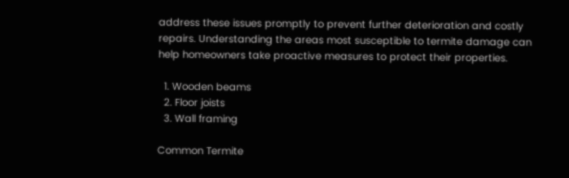address these issues promptly to prevent further deterioration and costly repairs. Understanding the areas most susceptible to termite damage can help homeowners take proactive measures to protect their properties.

  1. Wooden beams
  2. Floor joists
  3. Wall framing

Common Termite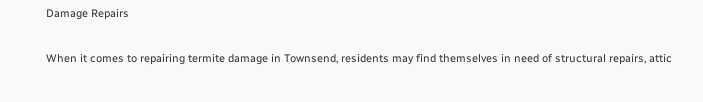Damage Repairs

When it comes to repairing termite damage in Townsend, residents may find themselves in need of structural repairs, attic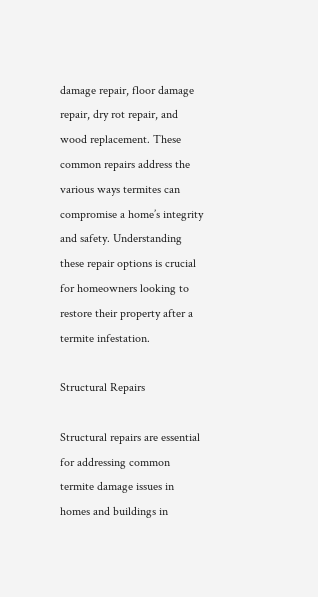damage repair, floor damage repair, dry rot repair, and wood replacement. These common repairs address the various ways termites can compromise a home’s integrity and safety. Understanding these repair options is crucial for homeowners looking to restore their property after a termite infestation.

Structural Repairs

Structural repairs are essential for addressing common termite damage issues in homes and buildings in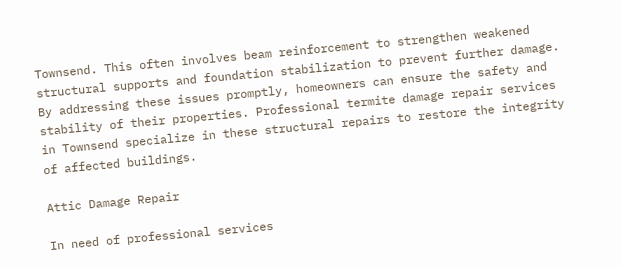Townsend. This often involves beam reinforcement to strengthen weakened structural supports and foundation stabilization to prevent further damage. By addressing these issues promptly, homeowners can ensure the safety and stability of their properties. Professional termite damage repair services in Townsend specialize in these structural repairs to restore the integrity of affected buildings.

Attic Damage Repair

In need of professional services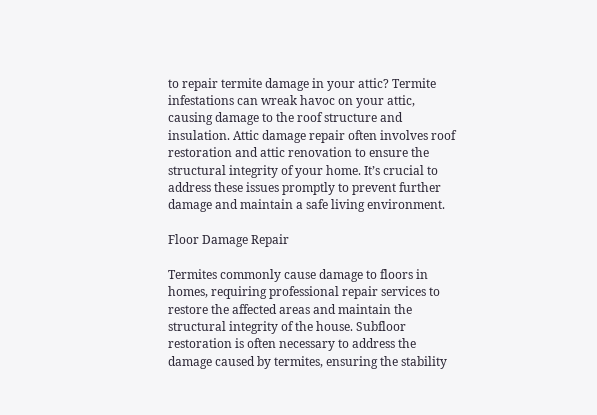to repair termite damage in your attic? Termite infestations can wreak havoc on your attic, causing damage to the roof structure and insulation. Attic damage repair often involves roof restoration and attic renovation to ensure the structural integrity of your home. It’s crucial to address these issues promptly to prevent further damage and maintain a safe living environment.

Floor Damage Repair

Termites commonly cause damage to floors in homes, requiring professional repair services to restore the affected areas and maintain the structural integrity of the house. Subfloor restoration is often necessary to address the damage caused by termites, ensuring the stability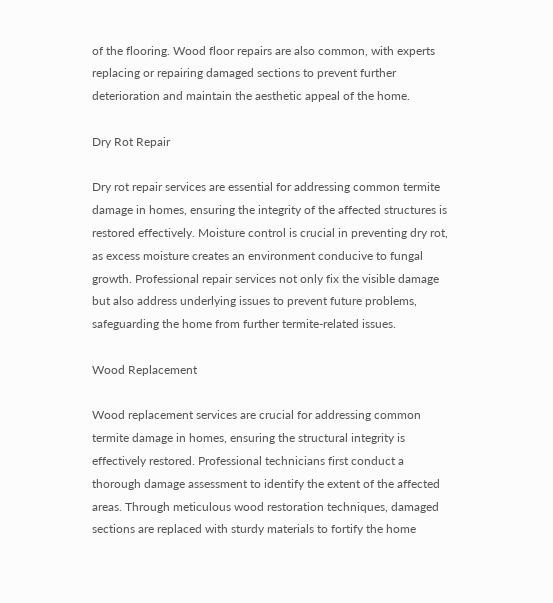of the flooring. Wood floor repairs are also common, with experts replacing or repairing damaged sections to prevent further deterioration and maintain the aesthetic appeal of the home.

Dry Rot Repair

Dry rot repair services are essential for addressing common termite damage in homes, ensuring the integrity of the affected structures is restored effectively. Moisture control is crucial in preventing dry rot, as excess moisture creates an environment conducive to fungal growth. Professional repair services not only fix the visible damage but also address underlying issues to prevent future problems, safeguarding the home from further termite-related issues.

Wood Replacement

Wood replacement services are crucial for addressing common termite damage in homes, ensuring the structural integrity is effectively restored. Professional technicians first conduct a thorough damage assessment to identify the extent of the affected areas. Through meticulous wood restoration techniques, damaged sections are replaced with sturdy materials to fortify the home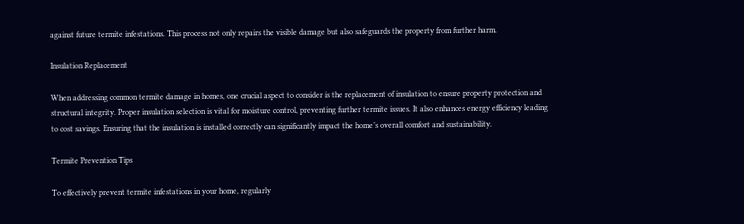against future termite infestations. This process not only repairs the visible damage but also safeguards the property from further harm.

Insulation Replacement

When addressing common termite damage in homes, one crucial aspect to consider is the replacement of insulation to ensure property protection and structural integrity. Proper insulation selection is vital for moisture control, preventing further termite issues. It also enhances energy efficiency leading to cost savings. Ensuring that the insulation is installed correctly can significantly impact the home’s overall comfort and sustainability.

Termite Prevention Tips

To effectively prevent termite infestations in your home, regularly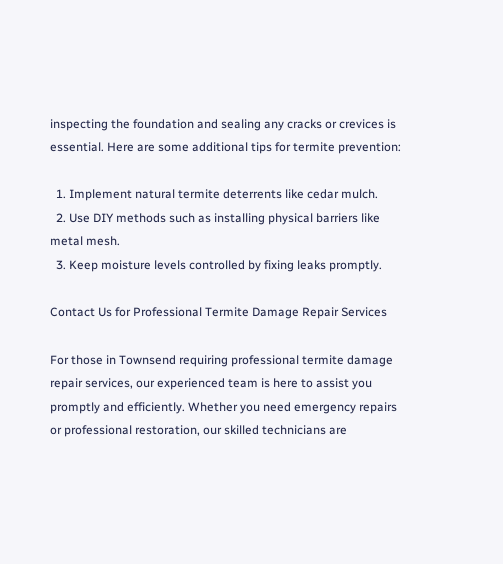inspecting the foundation and sealing any cracks or crevices is essential. Here are some additional tips for termite prevention:

  1. Implement natural termite deterrents like cedar mulch.
  2. Use DIY methods such as installing physical barriers like metal mesh.
  3. Keep moisture levels controlled by fixing leaks promptly.

Contact Us for Professional Termite Damage Repair Services

For those in Townsend requiring professional termite damage repair services, our experienced team is here to assist you promptly and efficiently. Whether you need emergency repairs or professional restoration, our skilled technicians are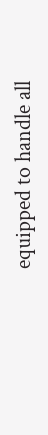equipped to handle all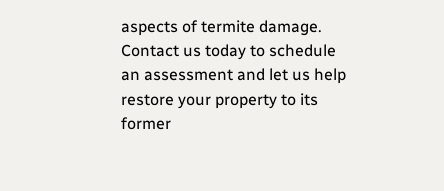aspects of termite damage. Contact us today to schedule an assessment and let us help restore your property to its former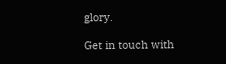glory.

Get in touch with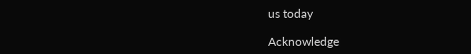us today

Acknowledge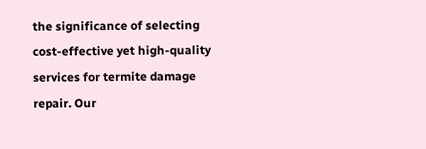the significance of selecting cost-effective yet high-quality services for termite damage repair. Our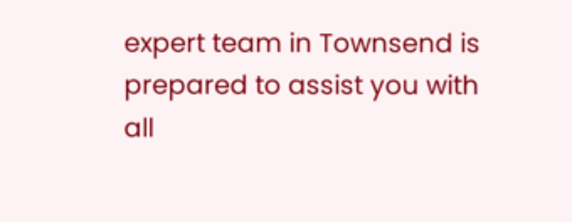expert team in Townsend is prepared to assist you with all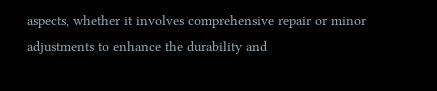aspects, whether it involves comprehensive repair or minor adjustments to enhance the durability and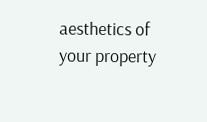aesthetics of your property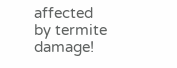affected by termite damage!